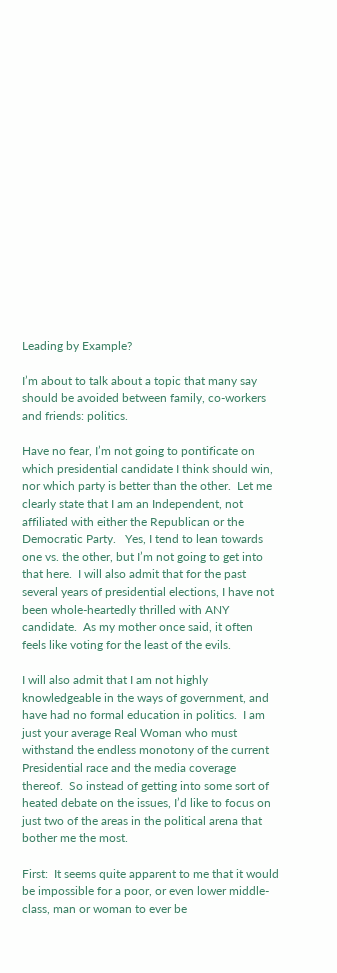Leading by Example?

I’m about to talk about a topic that many say should be avoided between family, co-workers and friends: politics.

Have no fear, I’m not going to pontificate on which presidential candidate I think should win, nor which party is better than the other.  Let me clearly state that I am an Independent, not affiliated with either the Republican or the Democratic Party.   Yes, I tend to lean towards one vs. the other, but I’m not going to get into that here.  I will also admit that for the past several years of presidential elections, I have not been whole-heartedly thrilled with ANY candidate.  As my mother once said, it often feels like voting for the least of the evils.

I will also admit that I am not highly knowledgeable in the ways of government, and have had no formal education in politics.  I am just your average Real Woman who must withstand the endless monotony of the current Presidential race and the media coverage thereof.  So instead of getting into some sort of heated debate on the issues, I’d like to focus on just two of the areas in the political arena that bother me the most.

First:  It seems quite apparent to me that it would be impossible for a poor, or even lower middle-class, man or woman to ever be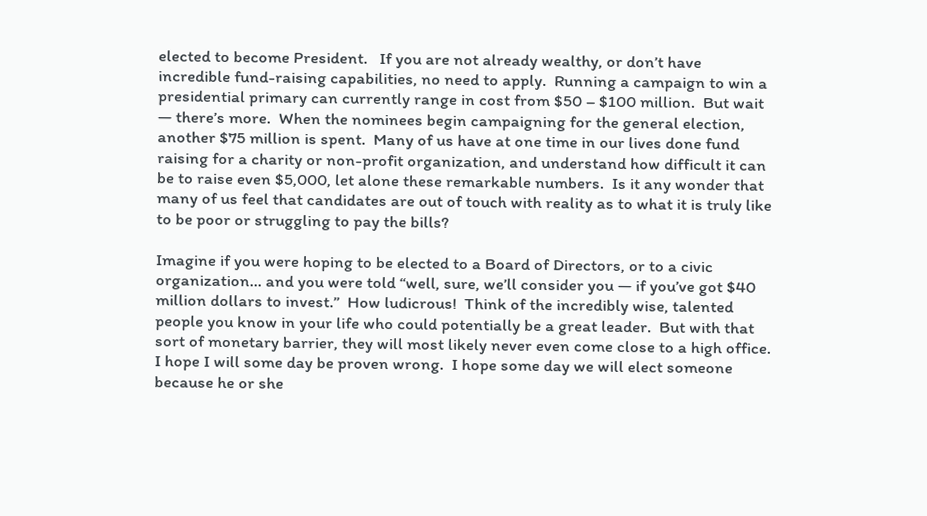elected to become President.   If you are not already wealthy, or don’t have incredible fund-raising capabilities, no need to apply.  Running a campaign to win a presidential primary can currently range in cost from $50 – $100 million.  But wait — there’s more.  When the nominees begin campaigning for the general election, another $75 million is spent.  Many of us have at one time in our lives done fund raising for a charity or non-profit organization, and understand how difficult it can be to raise even $5,000, let alone these remarkable numbers.  Is it any wonder that many of us feel that candidates are out of touch with reality as to what it is truly like to be poor or struggling to pay the bills?

Imagine if you were hoping to be elected to a Board of Directors, or to a civic organization… and you were told “well, sure, we’ll consider you — if you’ve got $40 million dollars to invest.”  How ludicrous!  Think of the incredibly wise, talented people you know in your life who could potentially be a great leader.  But with that sort of monetary barrier, they will most likely never even come close to a high office.  I hope I will some day be proven wrong.  I hope some day we will elect someone because he or she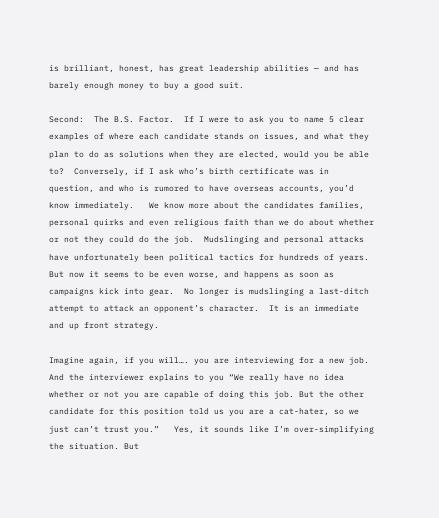is brilliant, honest, has great leadership abilities — and has barely enough money to buy a good suit.

Second:  The B.S. Factor.  If I were to ask you to name 5 clear examples of where each candidate stands on issues, and what they plan to do as solutions when they are elected, would you be able to?  Conversely, if I ask who’s birth certificate was in question, and who is rumored to have overseas accounts, you’d know immediately.   We know more about the candidates families, personal quirks and even religious faith than we do about whether or not they could do the job.  Mudslinging and personal attacks have unfortunately been political tactics for hundreds of years.  But now it seems to be even worse, and happens as soon as campaigns kick into gear.  No longer is mudslinging a last-ditch attempt to attack an opponent’s character.  It is an immediate and up front strategy.

Imagine again, if you will…. you are interviewing for a new job. And the interviewer explains to you “We really have no idea whether or not you are capable of doing this job. But the other candidate for this position told us you are a cat-hater, so we just can’t trust you.”   Yes, it sounds like I’m over-simplifying the situation. But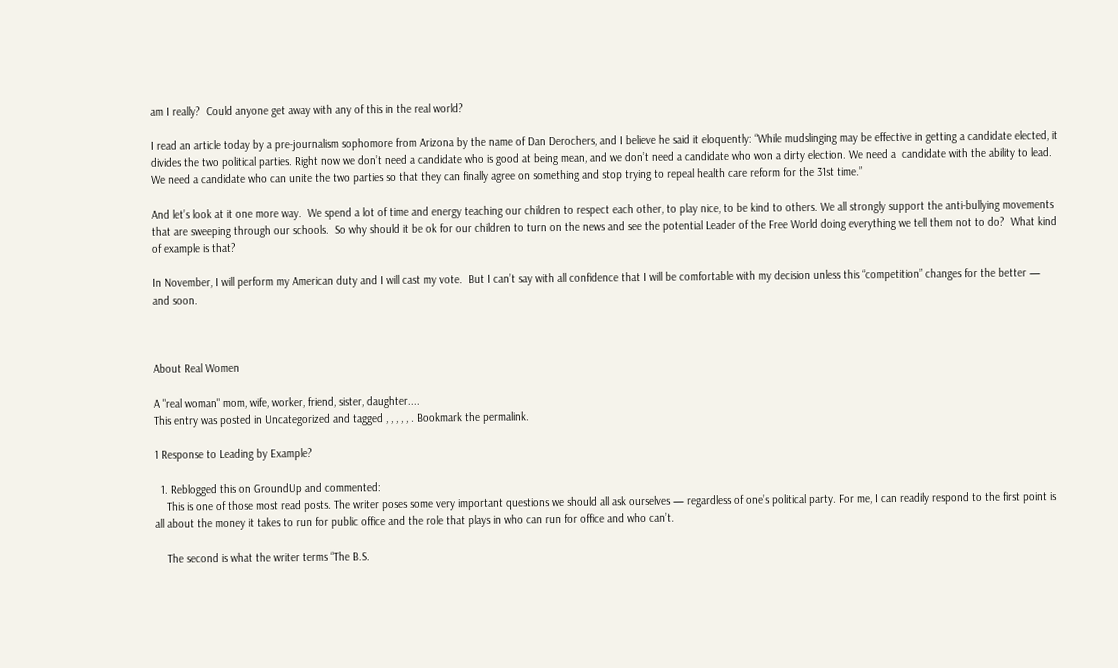am I really?  Could anyone get away with any of this in the real world?

I read an article today by a pre-journalism sophomore from Arizona by the name of Dan Derochers, and I believe he said it eloquently: “While mudslinging may be effective in getting a candidate elected, it divides the two political parties. Right now we don’t need a candidate who is good at being mean, and we don’t need a candidate who won a dirty election. We need a  candidate with the ability to lead. We need a candidate who can unite the two parties so that they can finally agree on something and stop trying to repeal health care reform for the 31st time.”

And let’s look at it one more way.  We spend a lot of time and energy teaching our children to respect each other, to play nice, to be kind to others. We all strongly support the anti-bullying movements that are sweeping through our schools.  So why should it be ok for our children to turn on the news and see the potential Leader of the Free World doing everything we tell them not to do?  What kind of example is that?

In November, I will perform my American duty and I will cast my vote.  But I can’t say with all confidence that I will be comfortable with my decision unless this “competition” changes for the better — and soon.



About Real Women

A "real woman" mom, wife, worker, friend, sister, daughter....
This entry was posted in Uncategorized and tagged , , , , , . Bookmark the permalink.

1 Response to Leading by Example?

  1. Reblogged this on GroundUp and commented:
    This is one of those most read posts. The writer poses some very important questions we should all ask ourselves — regardless of one’s political party. For me, I can readily respond to the first point is all about the money it takes to run for public office and the role that plays in who can run for office and who can’t.

    The second is what the writer terms “The B.S.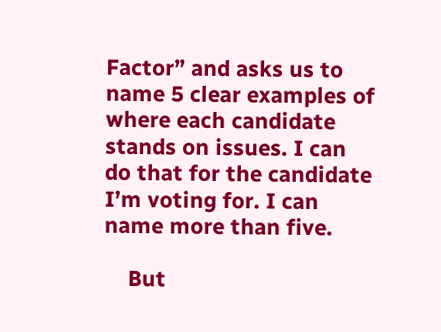Factor” and asks us to name 5 clear examples of where each candidate stands on issues. I can do that for the candidate I’m voting for. I can name more than five.

    But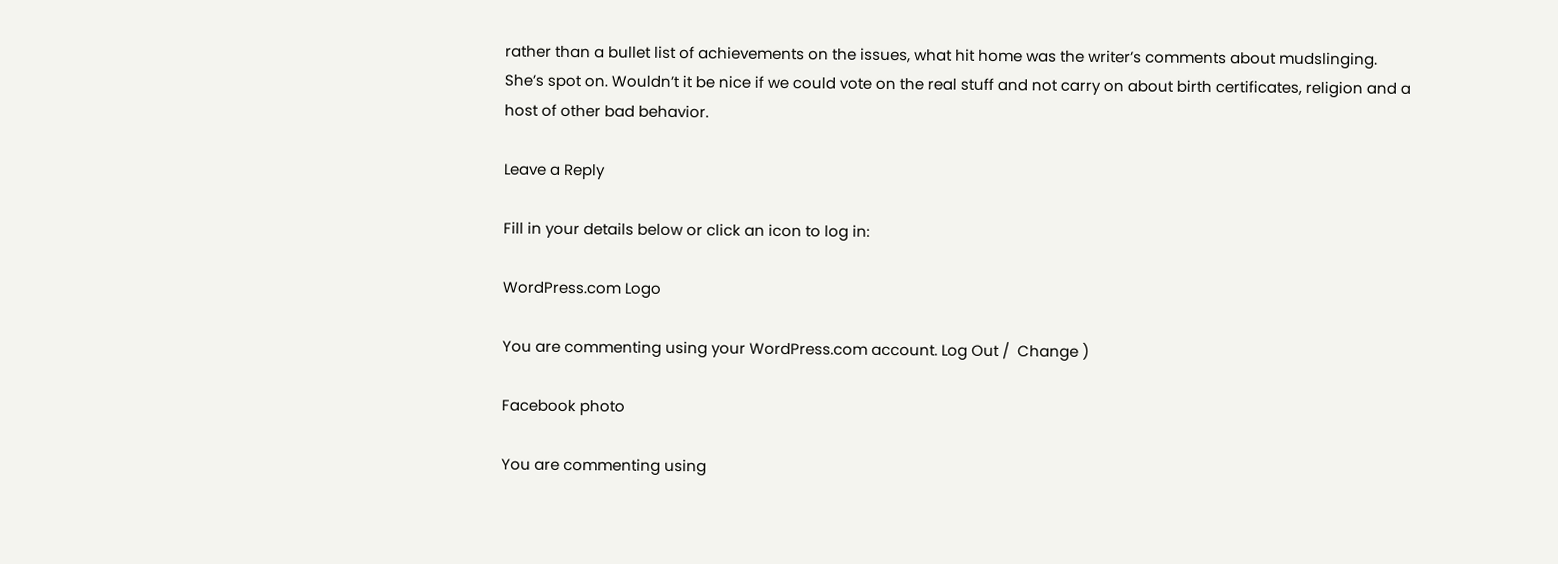rather than a bullet list of achievements on the issues, what hit home was the writer’s comments about mudslinging. She’s spot on. Wouldn’t it be nice if we could vote on the real stuff and not carry on about birth certificates, religion and a host of other bad behavior.

Leave a Reply

Fill in your details below or click an icon to log in:

WordPress.com Logo

You are commenting using your WordPress.com account. Log Out /  Change )

Facebook photo

You are commenting using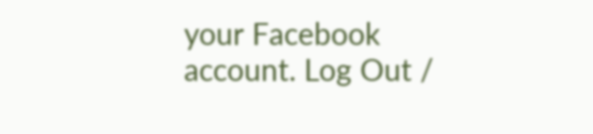your Facebook account. Log Out /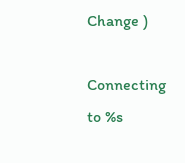Change )

Connecting to %s